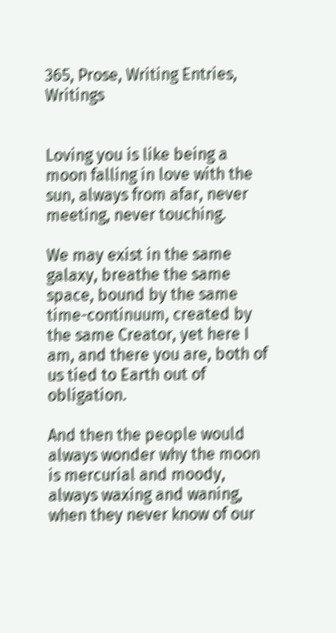365, Prose, Writing Entries, Writings


Loving you is like being a moon falling in love with the sun, always from afar, never meeting, never touching.

We may exist in the same galaxy, breathe the same space, bound by the same time-continuum, created by the same Creator, yet here I am, and there you are, both of us tied to Earth out of obligation.

And then the people would always wonder why the moon is mercurial and moody, always waxing and waning, when they never know of our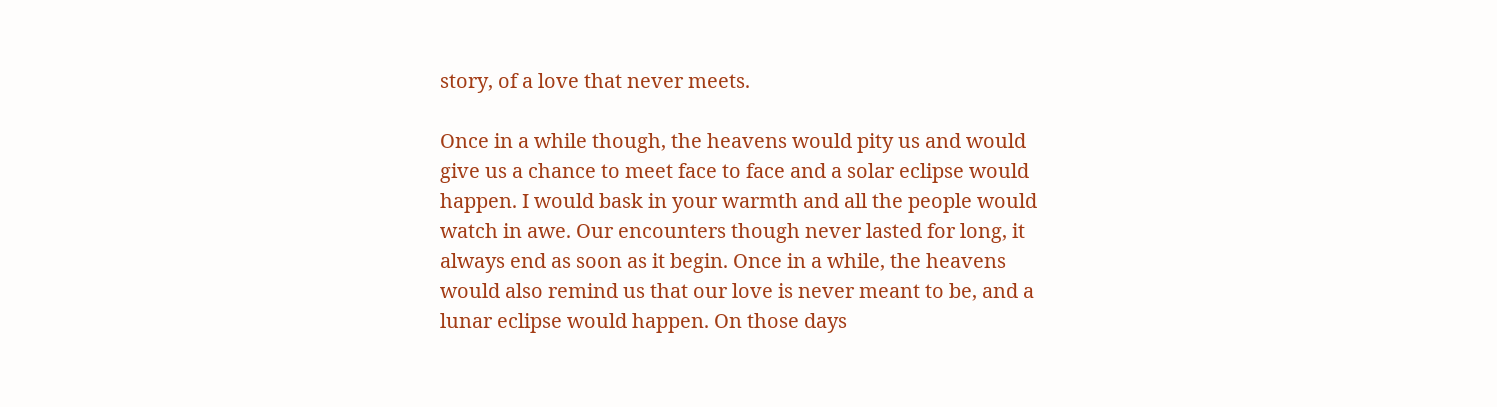story, of a love that never meets.

Once in a while though, the heavens would pity us and would give us a chance to meet face to face and a solar eclipse would happen. I would bask in your warmth and all the people would watch in awe. Our encounters though never lasted for long, it always end as soon as it begin. Once in a while, the heavens would also remind us that our love is never meant to be, and a lunar eclipse would happen. On those days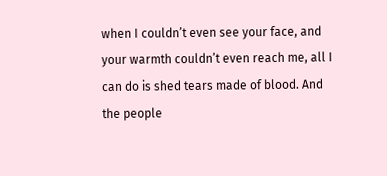when I couldn’t even see your face, and your warmth couldn’t even reach me, all I can do is shed tears made of blood. And the people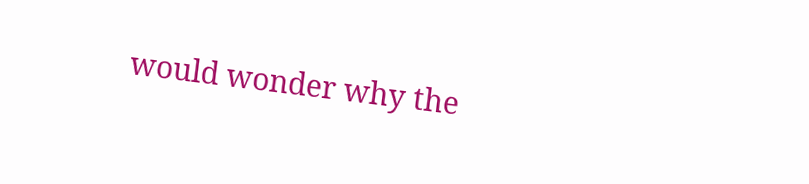would wonder why the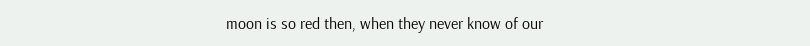moon is so red then, when they never know of our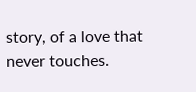story, of a love that never touches.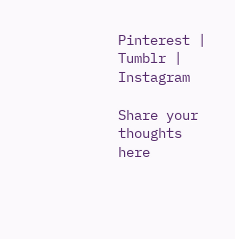Pinterest | Tumblr | Instagram

Share your thoughts here